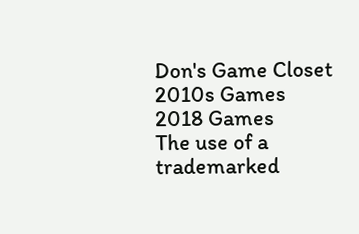Don's Game Closet
2010s Games
2018 Games
The use of a trademarked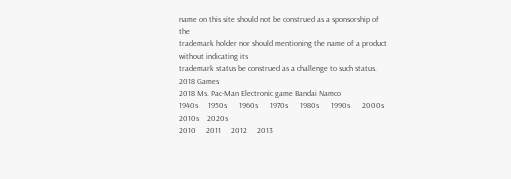name on this site should not be construed as a sponsorship of the
trademark holder nor should mentioning the name of a product without indicating its
trademark status be construed as a challenge to such status.
2018 Games
2018 Ms. Pac-Man Electronic game Bandai Namco
1940s     1950s      1960s      1970s      1980s      1990s      2000s     2010s    2020s
2010     2011     2012     2013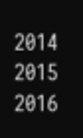2014     2015     2016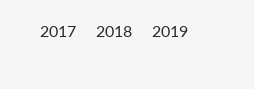2017     2018     2019